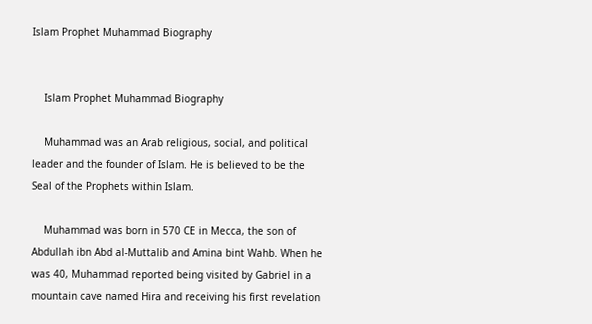Islam Prophet Muhammad Biography


    Islam Prophet Muhammad Biography

    Muhammad was an Arab religious, social, and political leader and the founder of Islam. He is believed to be the Seal of the Prophets within Islam.

    Muhammad was born in 570 CE in Mecca, the son of Abdullah ibn Abd al-Muttalib and Amina bint Wahb. When he was 40, Muhammad reported being visited by Gabriel in a mountain cave named Hira and receiving his first revelation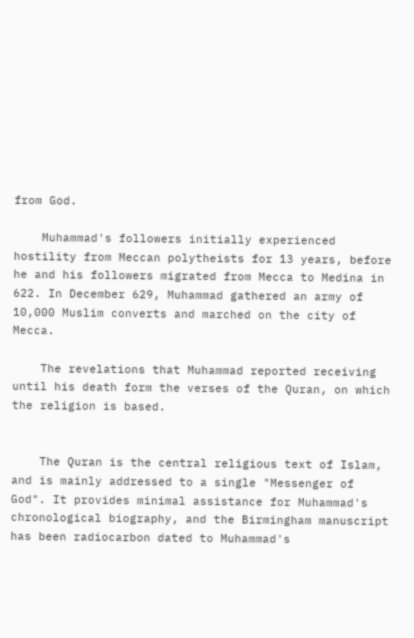from God.

    Muhammad's followers initially experienced hostility from Meccan polytheists for 13 years, before he and his followers migrated from Mecca to Medina in 622. In December 629, Muhammad gathered an army of 10,000 Muslim converts and marched on the city of Mecca.

    The revelations that Muhammad reported receiving until his death form the verses of the Quran, on which the religion is based.


    The Quran is the central religious text of Islam, and is mainly addressed to a single "Messenger of God". It provides minimal assistance for Muhammad's chronological biography, and the Birmingham manuscript has been radiocarbon dated to Muhammad's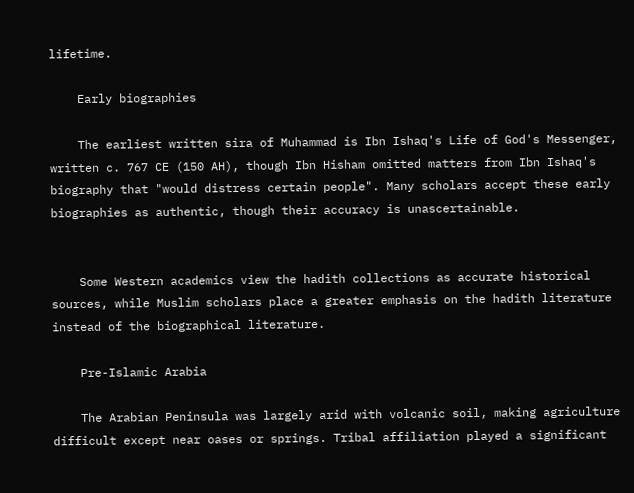lifetime.

    Early biographies

    The earliest written sira of Muhammad is Ibn Ishaq's Life of God's Messenger, written c. 767 CE (150 AH), though Ibn Hisham omitted matters from Ibn Ishaq's biography that "would distress certain people". Many scholars accept these early biographies as authentic, though their accuracy is unascertainable.


    Some Western academics view the hadith collections as accurate historical sources, while Muslim scholars place a greater emphasis on the hadith literature instead of the biographical literature.

    Pre-Islamic Arabia

    The Arabian Peninsula was largely arid with volcanic soil, making agriculture difficult except near oases or springs. Tribal affiliation played a significant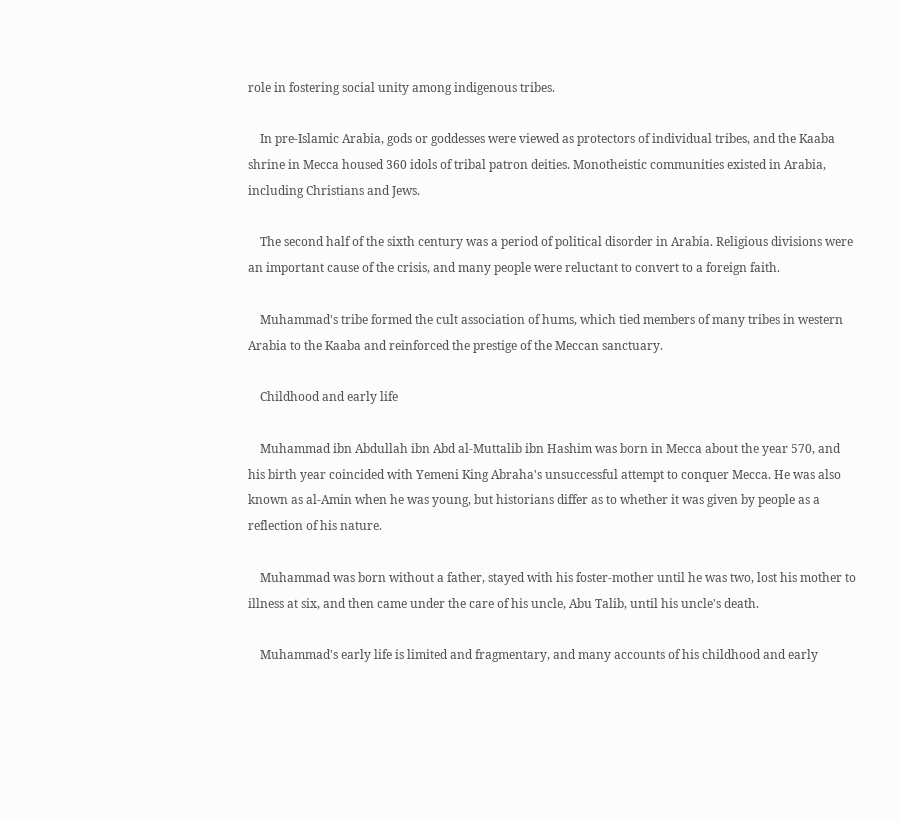role in fostering social unity among indigenous tribes.

    In pre-Islamic Arabia, gods or goddesses were viewed as protectors of individual tribes, and the Kaaba shrine in Mecca housed 360 idols of tribal patron deities. Monotheistic communities existed in Arabia, including Christians and Jews.

    The second half of the sixth century was a period of political disorder in Arabia. Religious divisions were an important cause of the crisis, and many people were reluctant to convert to a foreign faith.

    Muhammad's tribe formed the cult association of hums, which tied members of many tribes in western Arabia to the Kaaba and reinforced the prestige of the Meccan sanctuary.

    Childhood and early life

    Muhammad ibn Abdullah ibn Abd al-Muttalib ibn Hashim was born in Mecca about the year 570, and his birth year coincided with Yemeni King Abraha's unsuccessful attempt to conquer Mecca. He was also known as al-Amin when he was young, but historians differ as to whether it was given by people as a reflection of his nature.

    Muhammad was born without a father, stayed with his foster-mother until he was two, lost his mother to illness at six, and then came under the care of his uncle, Abu Talib, until his uncle's death.

    Muhammad's early life is limited and fragmentary, and many accounts of his childhood and early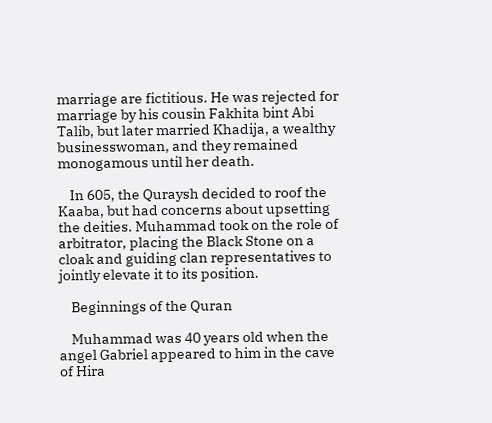marriage are fictitious. He was rejected for marriage by his cousin Fakhita bint Abi Talib, but later married Khadija, a wealthy businesswoman, and they remained monogamous until her death.

    In 605, the Quraysh decided to roof the Kaaba, but had concerns about upsetting the deities. Muhammad took on the role of arbitrator, placing the Black Stone on a cloak and guiding clan representatives to jointly elevate it to its position.

    Beginnings of the Quran

    Muhammad was 40 years old when the angel Gabriel appeared to him in the cave of Hira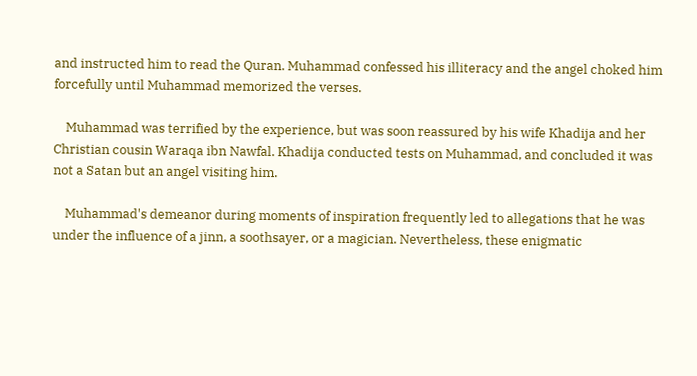and instructed him to read the Quran. Muhammad confessed his illiteracy and the angel choked him forcefully until Muhammad memorized the verses.

    Muhammad was terrified by the experience, but was soon reassured by his wife Khadija and her Christian cousin Waraqa ibn Nawfal. Khadija conducted tests on Muhammad, and concluded it was not a Satan but an angel visiting him.

    Muhammad's demeanor during moments of inspiration frequently led to allegations that he was under the influence of a jinn, a soothsayer, or a magician. Nevertheless, these enigmatic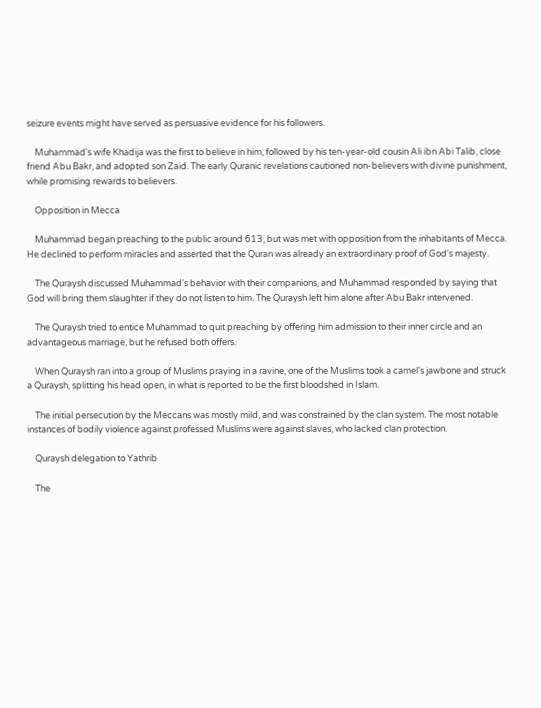seizure events might have served as persuasive evidence for his followers.

    Muhammad's wife Khadija was the first to believe in him, followed by his ten-year-old cousin Ali ibn Abi Talib, close friend Abu Bakr, and adopted son Zaid. The early Quranic revelations cautioned non-believers with divine punishment, while promising rewards to believers.

    Opposition in Mecca

    Muhammad began preaching to the public around 613, but was met with opposition from the inhabitants of Mecca. He declined to perform miracles and asserted that the Quran was already an extraordinary proof of God's majesty.

    The Quraysh discussed Muhammad's behavior with their companions, and Muhammad responded by saying that God will bring them slaughter if they do not listen to him. The Quraysh left him alone after Abu Bakr intervened.

    The Quraysh tried to entice Muhammad to quit preaching by offering him admission to their inner circle and an advantageous marriage, but he refused both offers.

    When Quraysh ran into a group of Muslims praying in a ravine, one of the Muslims took a camel's jawbone and struck a Quraysh, splitting his head open, in what is reported to be the first bloodshed in Islam.

    The initial persecution by the Meccans was mostly mild, and was constrained by the clan system. The most notable instances of bodily violence against professed Muslims were against slaves, who lacked clan protection.

    Quraysh delegation to Yathrib

    The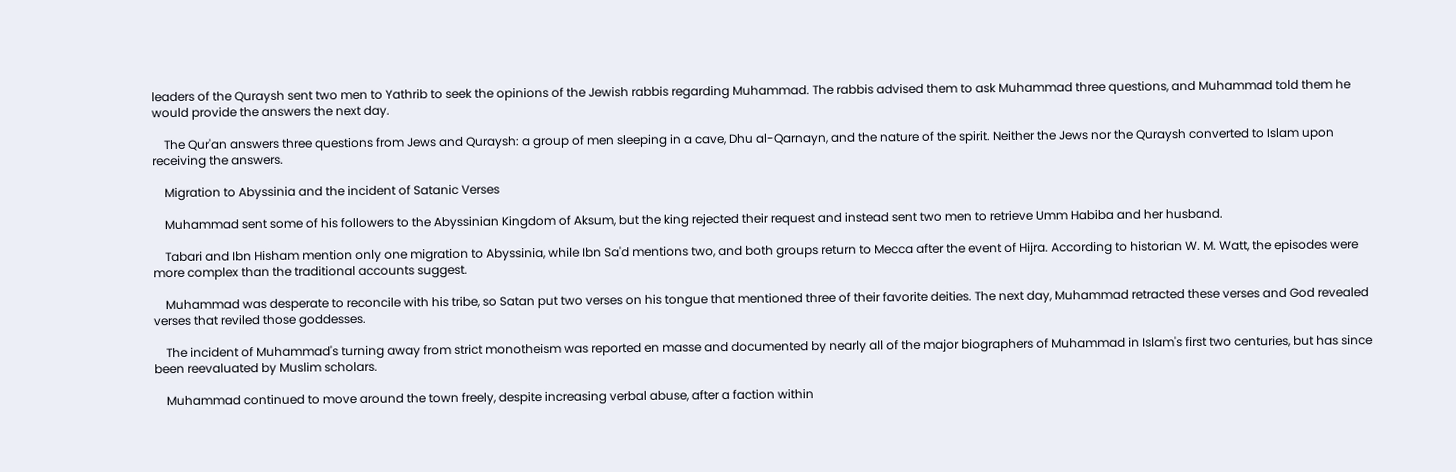leaders of the Quraysh sent two men to Yathrib to seek the opinions of the Jewish rabbis regarding Muhammad. The rabbis advised them to ask Muhammad three questions, and Muhammad told them he would provide the answers the next day.

    The Qur'an answers three questions from Jews and Quraysh: a group of men sleeping in a cave, Dhu al-Qarnayn, and the nature of the spirit. Neither the Jews nor the Quraysh converted to Islam upon receiving the answers.

    Migration to Abyssinia and the incident of Satanic Verses

    Muhammad sent some of his followers to the Abyssinian Kingdom of Aksum, but the king rejected their request and instead sent two men to retrieve Umm Habiba and her husband.

    Tabari and Ibn Hisham mention only one migration to Abyssinia, while Ibn Sa'd mentions two, and both groups return to Mecca after the event of Hijra. According to historian W. M. Watt, the episodes were more complex than the traditional accounts suggest.

    Muhammad was desperate to reconcile with his tribe, so Satan put two verses on his tongue that mentioned three of their favorite deities. The next day, Muhammad retracted these verses and God revealed verses that reviled those goddesses.

    The incident of Muhammad's turning away from strict monotheism was reported en masse and documented by nearly all of the major biographers of Muhammad in Islam's first two centuries, but has since been reevaluated by Muslim scholars.

    Muhammad continued to move around the town freely, despite increasing verbal abuse, after a faction within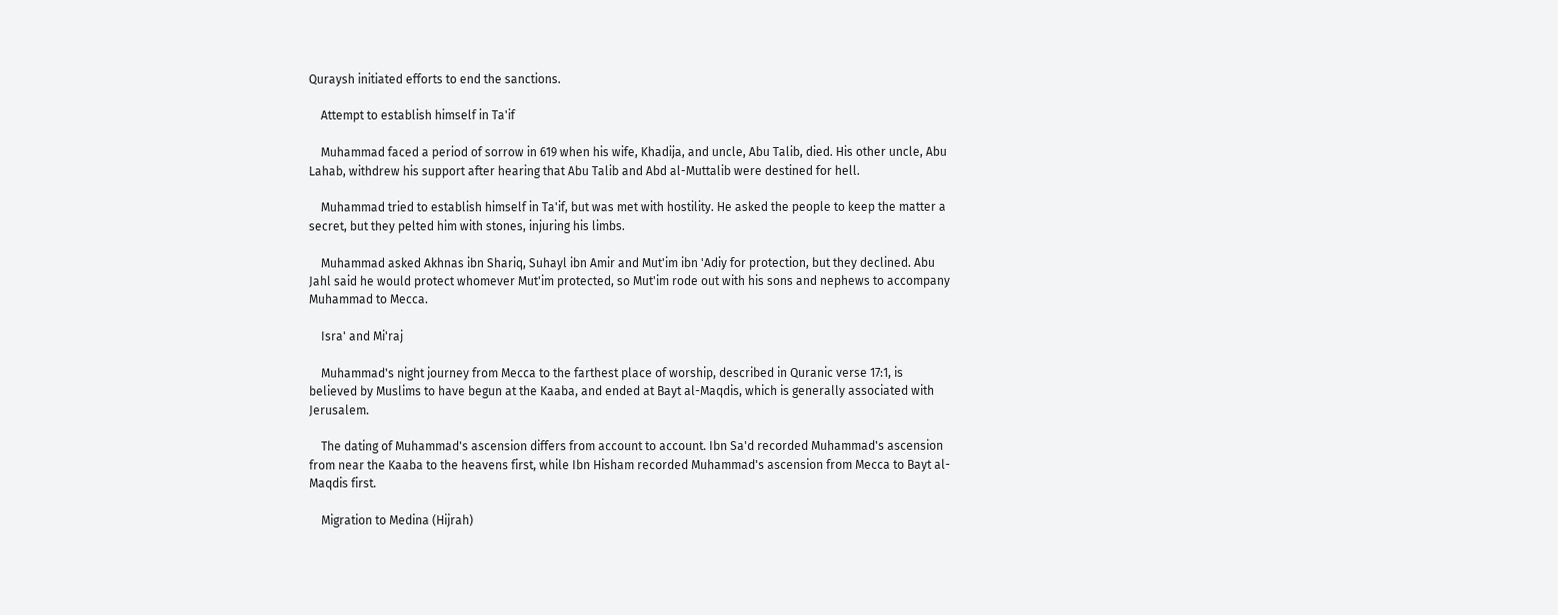Quraysh initiated efforts to end the sanctions.

    Attempt to establish himself in Ta'if

    Muhammad faced a period of sorrow in 619 when his wife, Khadija, and uncle, Abu Talib, died. His other uncle, Abu Lahab, withdrew his support after hearing that Abu Talib and Abd al-Muttalib were destined for hell.

    Muhammad tried to establish himself in Ta'if, but was met with hostility. He asked the people to keep the matter a secret, but they pelted him with stones, injuring his limbs.

    Muhammad asked Akhnas ibn Shariq, Suhayl ibn Amir and Mut'im ibn 'Adiy for protection, but they declined. Abu Jahl said he would protect whomever Mut'im protected, so Mut'im rode out with his sons and nephews to accompany Muhammad to Mecca.

    Isra' and Mi'raj

    Muhammad's night journey from Mecca to the farthest place of worship, described in Quranic verse 17:1, is believed by Muslims to have begun at the Kaaba, and ended at Bayt al-Maqdis, which is generally associated with Jerusalem.

    The dating of Muhammad's ascension differs from account to account. Ibn Sa'd recorded Muhammad's ascension from near the Kaaba to the heavens first, while Ibn Hisham recorded Muhammad's ascension from Mecca to Bayt al-Maqdis first.

    Migration to Medina (Hijrah)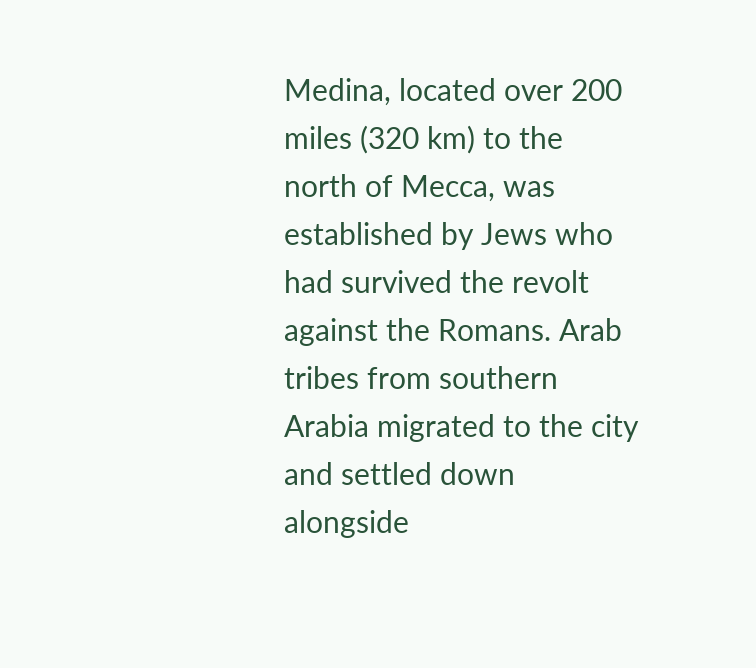Medina, located over 200 miles (320 km) to the north of Mecca, was established by Jews who had survived the revolt against the Romans. Arab tribes from southern Arabia migrated to the city and settled down alongside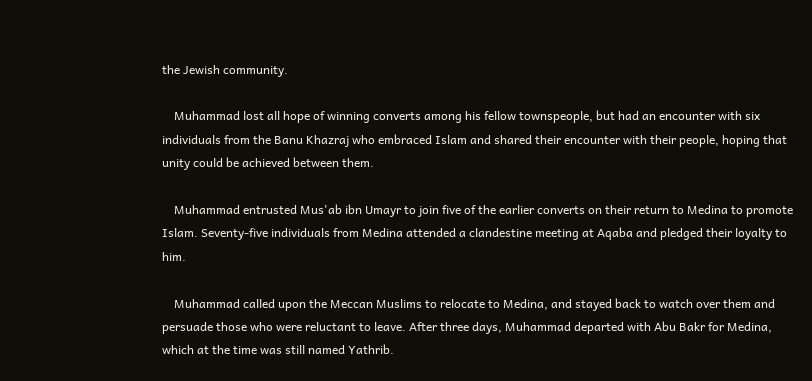the Jewish community.

    Muhammad lost all hope of winning converts among his fellow townspeople, but had an encounter with six individuals from the Banu Khazraj who embraced Islam and shared their encounter with their people, hoping that unity could be achieved between them.

    Muhammad entrusted Mus'ab ibn Umayr to join five of the earlier converts on their return to Medina to promote Islam. Seventy-five individuals from Medina attended a clandestine meeting at Aqaba and pledged their loyalty to him.

    Muhammad called upon the Meccan Muslims to relocate to Medina, and stayed back to watch over them and persuade those who were reluctant to leave. After three days, Muhammad departed with Abu Bakr for Medina, which at the time was still named Yathrib.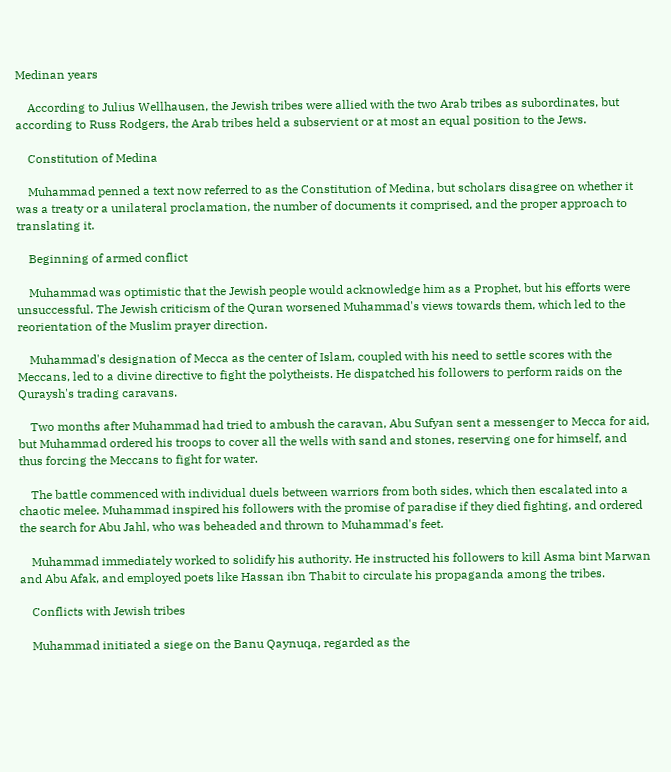Medinan years

    According to Julius Wellhausen, the Jewish tribes were allied with the two Arab tribes as subordinates, but according to Russ Rodgers, the Arab tribes held a subservient or at most an equal position to the Jews.

    Constitution of Medina

    Muhammad penned a text now referred to as the Constitution of Medina, but scholars disagree on whether it was a treaty or a unilateral proclamation, the number of documents it comprised, and the proper approach to translating it.

    Beginning of armed conflict

    Muhammad was optimistic that the Jewish people would acknowledge him as a Prophet, but his efforts were unsuccessful. The Jewish criticism of the Quran worsened Muhammad's views towards them, which led to the reorientation of the Muslim prayer direction.

    Muhammad's designation of Mecca as the center of Islam, coupled with his need to settle scores with the Meccans, led to a divine directive to fight the polytheists. He dispatched his followers to perform raids on the Quraysh's trading caravans.

    Two months after Muhammad had tried to ambush the caravan, Abu Sufyan sent a messenger to Mecca for aid, but Muhammad ordered his troops to cover all the wells with sand and stones, reserving one for himself, and thus forcing the Meccans to fight for water.

    The battle commenced with individual duels between warriors from both sides, which then escalated into a chaotic melee. Muhammad inspired his followers with the promise of paradise if they died fighting, and ordered the search for Abu Jahl, who was beheaded and thrown to Muhammad's feet.

    Muhammad immediately worked to solidify his authority. He instructed his followers to kill Asma bint Marwan and Abu Afak, and employed poets like Hassan ibn Thabit to circulate his propaganda among the tribes.

    Conflicts with Jewish tribes

    Muhammad initiated a siege on the Banu Qaynuqa, regarded as the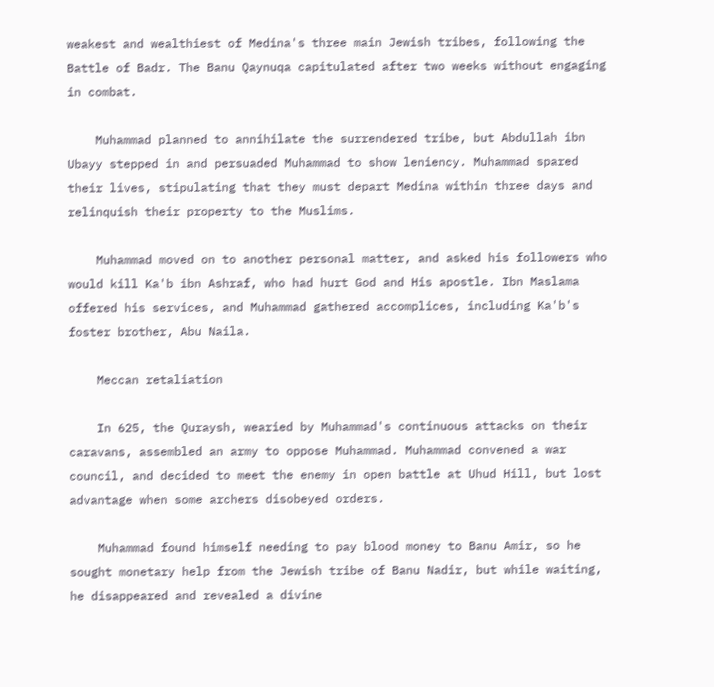weakest and wealthiest of Medina's three main Jewish tribes, following the Battle of Badr. The Banu Qaynuqa capitulated after two weeks without engaging in combat.

    Muhammad planned to annihilate the surrendered tribe, but Abdullah ibn Ubayy stepped in and persuaded Muhammad to show leniency. Muhammad spared their lives, stipulating that they must depart Medina within three days and relinquish their property to the Muslims.

    Muhammad moved on to another personal matter, and asked his followers who would kill Ka'b ibn Ashraf, who had hurt God and His apostle. Ibn Maslama offered his services, and Muhammad gathered accomplices, including Ka'b's foster brother, Abu Naila.

    Meccan retaliation

    In 625, the Quraysh, wearied by Muhammad's continuous attacks on their caravans, assembled an army to oppose Muhammad. Muhammad convened a war council, and decided to meet the enemy in open battle at Uhud Hill, but lost advantage when some archers disobeyed orders.

    Muhammad found himself needing to pay blood money to Banu Amir, so he sought monetary help from the Jewish tribe of Banu Nadir, but while waiting, he disappeared and revealed a divine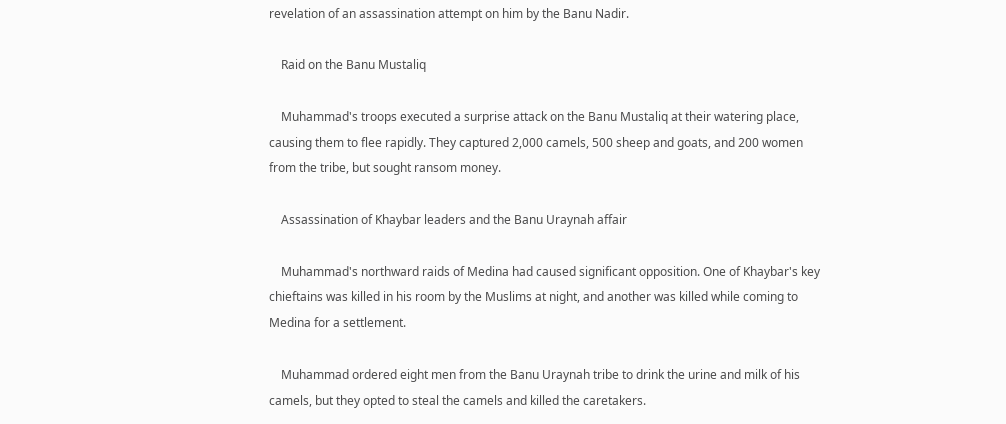revelation of an assassination attempt on him by the Banu Nadir.

    Raid on the Banu Mustaliq

    Muhammad's troops executed a surprise attack on the Banu Mustaliq at their watering place, causing them to flee rapidly. They captured 2,000 camels, 500 sheep and goats, and 200 women from the tribe, but sought ransom money.

    Assassination of Khaybar leaders and the Banu Uraynah affair

    Muhammad's northward raids of Medina had caused significant opposition. One of Khaybar's key chieftains was killed in his room by the Muslims at night, and another was killed while coming to Medina for a settlement.

    Muhammad ordered eight men from the Banu Uraynah tribe to drink the urine and milk of his camels, but they opted to steal the camels and killed the caretakers.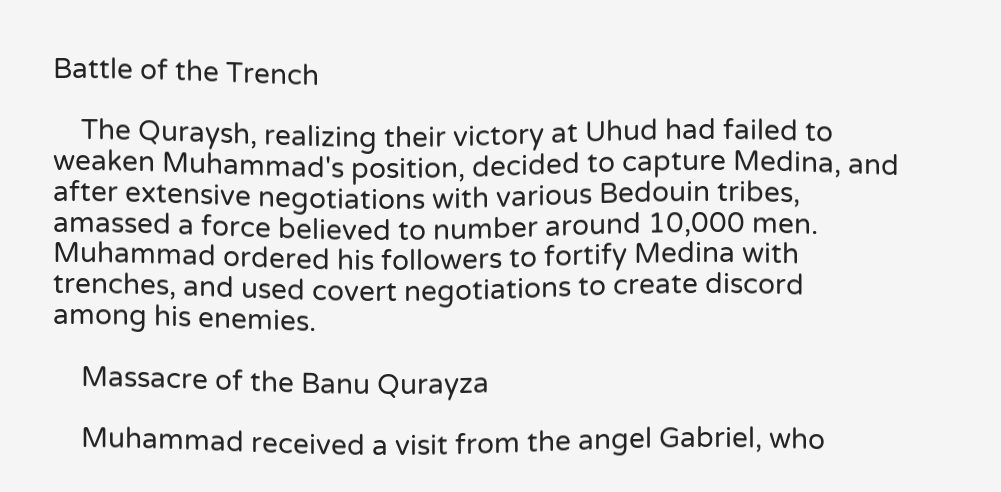Battle of the Trench

    The Quraysh, realizing their victory at Uhud had failed to weaken Muhammad's position, decided to capture Medina, and after extensive negotiations with various Bedouin tribes, amassed a force believed to number around 10,000 men. Muhammad ordered his followers to fortify Medina with trenches, and used covert negotiations to create discord among his enemies.

    Massacre of the Banu Qurayza

    Muhammad received a visit from the angel Gabriel, who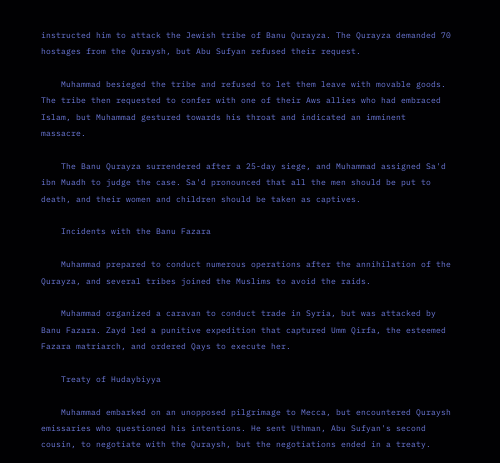instructed him to attack the Jewish tribe of Banu Qurayza. The Qurayza demanded 70 hostages from the Quraysh, but Abu Sufyan refused their request.

    Muhammad besieged the tribe and refused to let them leave with movable goods. The tribe then requested to confer with one of their Aws allies who had embraced Islam, but Muhammad gestured towards his throat and indicated an imminent massacre.

    The Banu Qurayza surrendered after a 25-day siege, and Muhammad assigned Sa'd ibn Muadh to judge the case. Sa'd pronounced that all the men should be put to death, and their women and children should be taken as captives.

    Incidents with the Banu Fazara

    Muhammad prepared to conduct numerous operations after the annihilation of the Qurayza, and several tribes joined the Muslims to avoid the raids.

    Muhammad organized a caravan to conduct trade in Syria, but was attacked by Banu Fazara. Zayd led a punitive expedition that captured Umm Qirfa, the esteemed Fazara matriarch, and ordered Qays to execute her.

    Treaty of Hudaybiyya

    Muhammad embarked on an unopposed pilgrimage to Mecca, but encountered Quraysh emissaries who questioned his intentions. He sent Uthman, Abu Sufyan's second cousin, to negotiate with the Quraysh, but the negotiations ended in a treaty.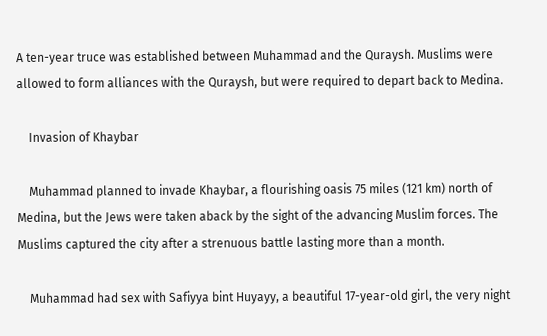A ten-year truce was established between Muhammad and the Quraysh. Muslims were allowed to form alliances with the Quraysh, but were required to depart back to Medina.

    Invasion of Khaybar

    Muhammad planned to invade Khaybar, a flourishing oasis 75 miles (121 km) north of Medina, but the Jews were taken aback by the sight of the advancing Muslim forces. The Muslims captured the city after a strenuous battle lasting more than a month.

    Muhammad had sex with Safiyya bint Huyayy, a beautiful 17-year-old girl, the very night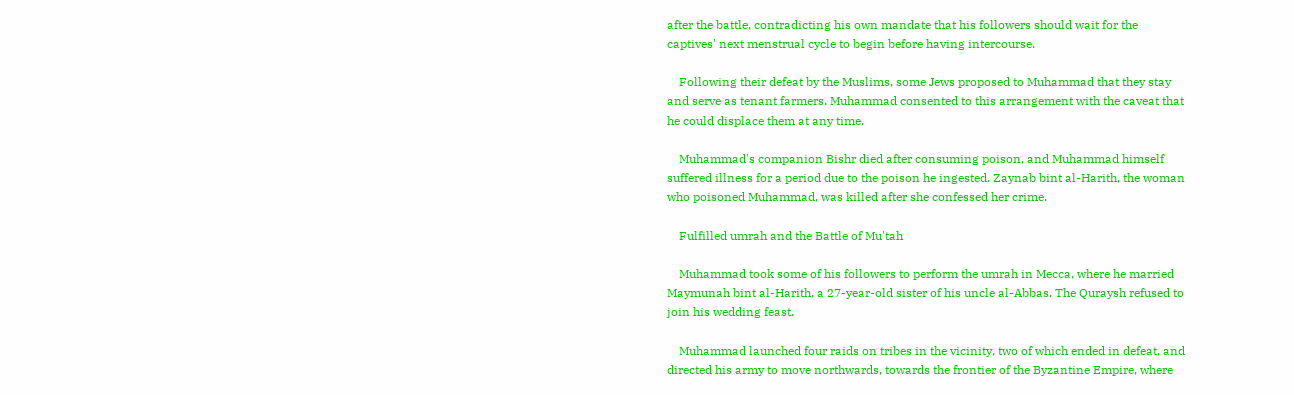after the battle, contradicting his own mandate that his followers should wait for the captives' next menstrual cycle to begin before having intercourse.

    Following their defeat by the Muslims, some Jews proposed to Muhammad that they stay and serve as tenant farmers. Muhammad consented to this arrangement with the caveat that he could displace them at any time.

    Muhammad's companion Bishr died after consuming poison, and Muhammad himself suffered illness for a period due to the poison he ingested. Zaynab bint al-Harith, the woman who poisoned Muhammad, was killed after she confessed her crime.

    Fulfilled umrah and the Battle of Mu'tah

    Muhammad took some of his followers to perform the umrah in Mecca, where he married Maymunah bint al-Harith, a 27-year-old sister of his uncle al-Abbas. The Quraysh refused to join his wedding feast.

    Muhammad launched four raids on tribes in the vicinity, two of which ended in defeat, and directed his army to move northwards, towards the frontier of the Byzantine Empire, where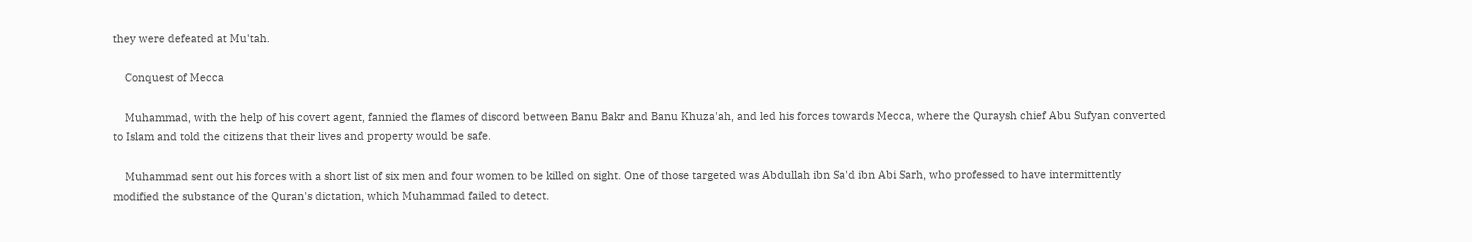they were defeated at Mu'tah.

    Conquest of Mecca

    Muhammad, with the help of his covert agent, fannied the flames of discord between Banu Bakr and Banu Khuza'ah, and led his forces towards Mecca, where the Quraysh chief Abu Sufyan converted to Islam and told the citizens that their lives and property would be safe.

    Muhammad sent out his forces with a short list of six men and four women to be killed on sight. One of those targeted was Abdullah ibn Sa'd ibn Abi Sarh, who professed to have intermittently modified the substance of the Quran's dictation, which Muhammad failed to detect.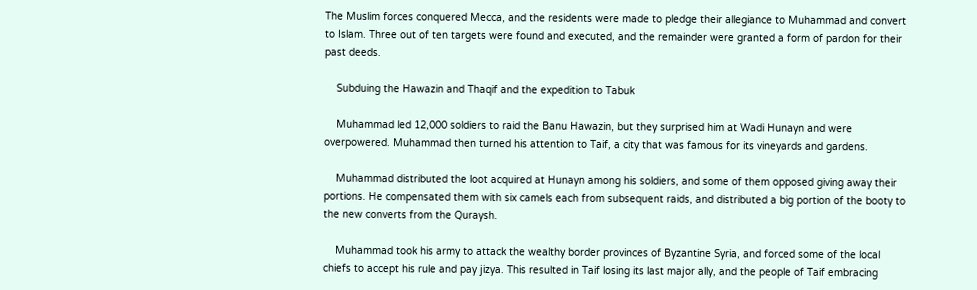The Muslim forces conquered Mecca, and the residents were made to pledge their allegiance to Muhammad and convert to Islam. Three out of ten targets were found and executed, and the remainder were granted a form of pardon for their past deeds.

    Subduing the Hawazin and Thaqif and the expedition to Tabuk

    Muhammad led 12,000 soldiers to raid the Banu Hawazin, but they surprised him at Wadi Hunayn and were overpowered. Muhammad then turned his attention to Taif, a city that was famous for its vineyards and gardens.

    Muhammad distributed the loot acquired at Hunayn among his soldiers, and some of them opposed giving away their portions. He compensated them with six camels each from subsequent raids, and distributed a big portion of the booty to the new converts from the Quraysh.

    Muhammad took his army to attack the wealthy border provinces of Byzantine Syria, and forced some of the local chiefs to accept his rule and pay jizya. This resulted in Taif losing its last major ally, and the people of Taif embracing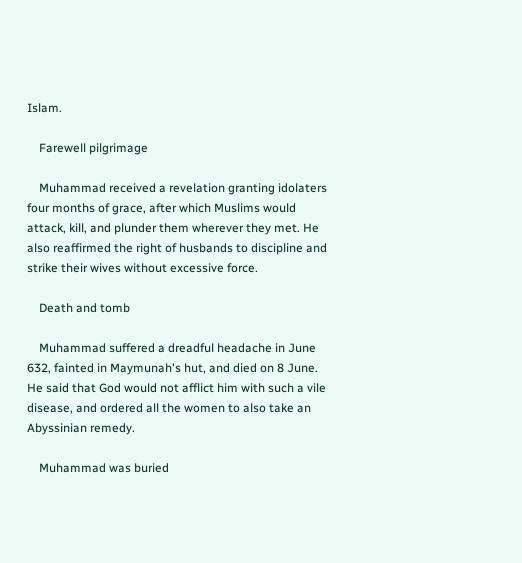Islam.

    Farewell pilgrimage

    Muhammad received a revelation granting idolaters four months of grace, after which Muslims would attack, kill, and plunder them wherever they met. He also reaffirmed the right of husbands to discipline and strike their wives without excessive force.

    Death and tomb

    Muhammad suffered a dreadful headache in June 632, fainted in Maymunah's hut, and died on 8 June. He said that God would not afflict him with such a vile disease, and ordered all the women to also take an Abyssinian remedy.

    Muhammad was buried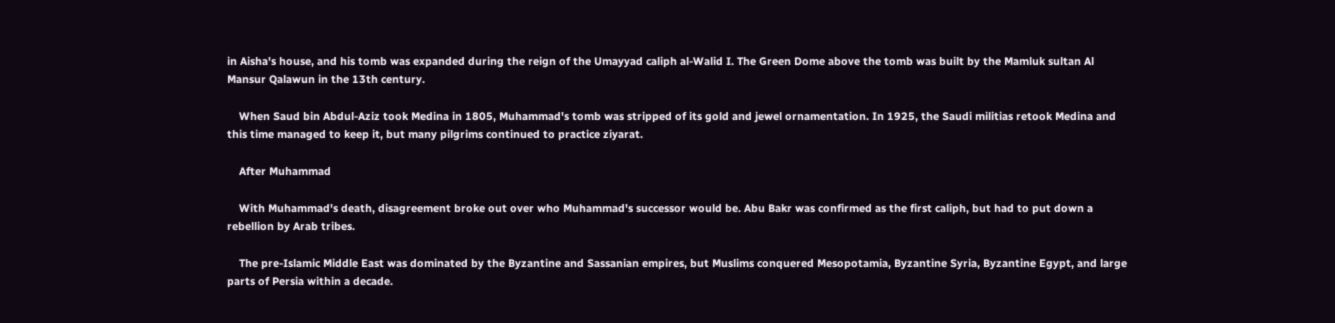in Aisha's house, and his tomb was expanded during the reign of the Umayyad caliph al-Walid I. The Green Dome above the tomb was built by the Mamluk sultan Al Mansur Qalawun in the 13th century.

    When Saud bin Abdul-Aziz took Medina in 1805, Muhammad's tomb was stripped of its gold and jewel ornamentation. In 1925, the Saudi militias retook Medina and this time managed to keep it, but many pilgrims continued to practice ziyarat.

    After Muhammad

    With Muhammad's death, disagreement broke out over who Muhammad's successor would be. Abu Bakr was confirmed as the first caliph, but had to put down a rebellion by Arab tribes.

    The pre-Islamic Middle East was dominated by the Byzantine and Sassanian empires, but Muslims conquered Mesopotamia, Byzantine Syria, Byzantine Egypt, and large parts of Persia within a decade.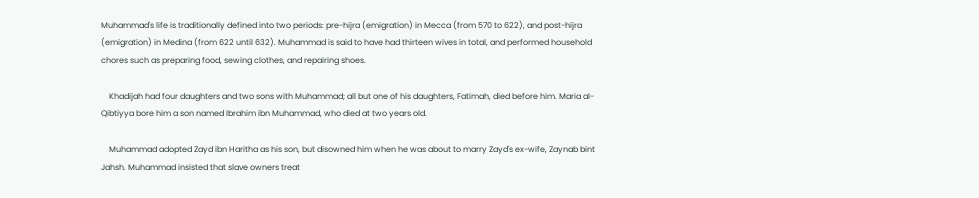Muhammad's life is traditionally defined into two periods: pre-hijra (emigration) in Mecca (from 570 to 622), and post-hijra (emigration) in Medina (from 622 until 632). Muhammad is said to have had thirteen wives in total, and performed household chores such as preparing food, sewing clothes, and repairing shoes.

    Khadijah had four daughters and two sons with Muhammad; all but one of his daughters, Fatimah, died before him. Maria al-Qibtiyya bore him a son named Ibrahim ibn Muhammad, who died at two years old.

    Muhammad adopted Zayd ibn Haritha as his son, but disowned him when he was about to marry Zayd's ex-wife, Zaynab bint Jahsh. Muhammad insisted that slave owners treat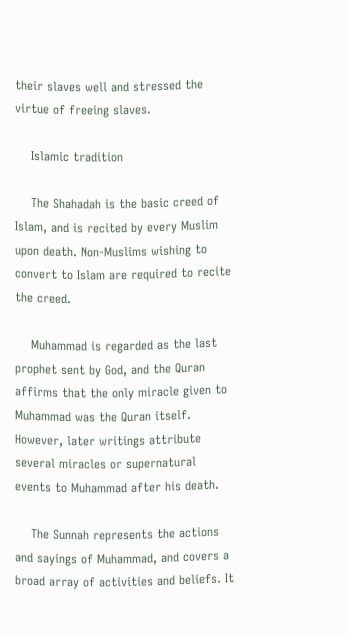their slaves well and stressed the virtue of freeing slaves.

    Islamic tradition

    The Shahadah is the basic creed of Islam, and is recited by every Muslim upon death. Non-Muslims wishing to convert to Islam are required to recite the creed.

    Muhammad is regarded as the last prophet sent by God, and the Quran affirms that the only miracle given to Muhammad was the Quran itself. However, later writings attribute several miracles or supernatural events to Muhammad after his death.

    The Sunnah represents the actions and sayings of Muhammad, and covers a broad array of activities and beliefs. It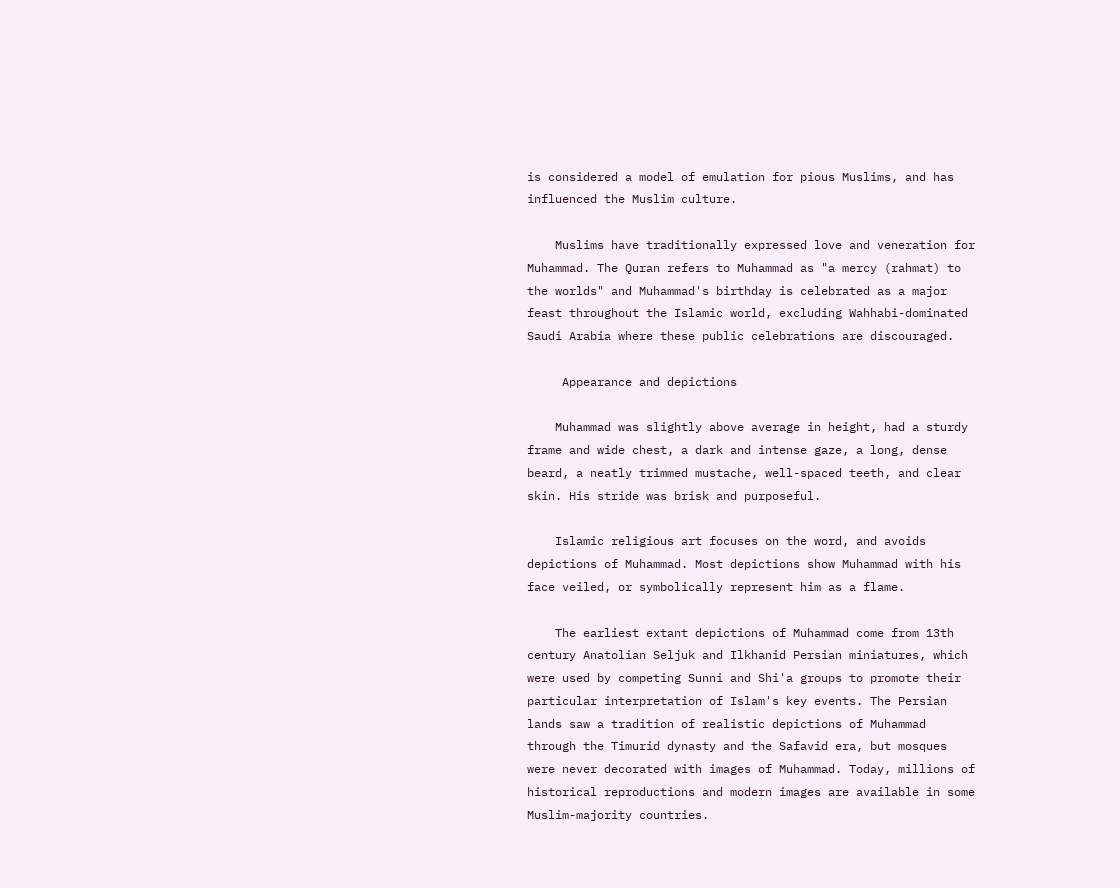is considered a model of emulation for pious Muslims, and has influenced the Muslim culture.

    Muslims have traditionally expressed love and veneration for Muhammad. The Quran refers to Muhammad as "a mercy (rahmat) to the worlds" and Muhammad's birthday is celebrated as a major feast throughout the Islamic world, excluding Wahhabi-dominated Saudi Arabia where these public celebrations are discouraged.

     Appearance and depictions

    Muhammad was slightly above average in height, had a sturdy frame and wide chest, a dark and intense gaze, a long, dense beard, a neatly trimmed mustache, well-spaced teeth, and clear skin. His stride was brisk and purposeful.

    Islamic religious art focuses on the word, and avoids depictions of Muhammad. Most depictions show Muhammad with his face veiled, or symbolically represent him as a flame.

    The earliest extant depictions of Muhammad come from 13th century Anatolian Seljuk and Ilkhanid Persian miniatures, which were used by competing Sunni and Shi'a groups to promote their particular interpretation of Islam's key events. The Persian lands saw a tradition of realistic depictions of Muhammad through the Timurid dynasty and the Safavid era, but mosques were never decorated with images of Muhammad. Today, millions of historical reproductions and modern images are available in some Muslim-majority countries.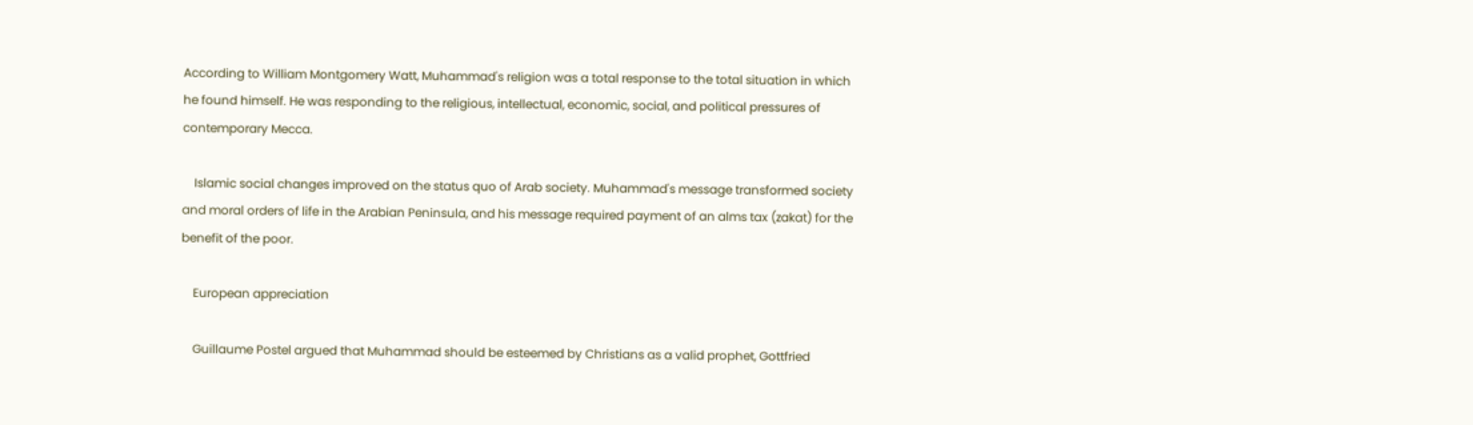According to William Montgomery Watt, Muhammad's religion was a total response to the total situation in which he found himself. He was responding to the religious, intellectual, economic, social, and political pressures of contemporary Mecca.

    Islamic social changes improved on the status quo of Arab society. Muhammad's message transformed society and moral orders of life in the Arabian Peninsula, and his message required payment of an alms tax (zakat) for the benefit of the poor.

    European appreciation

    Guillaume Postel argued that Muhammad should be esteemed by Christians as a valid prophet, Gottfried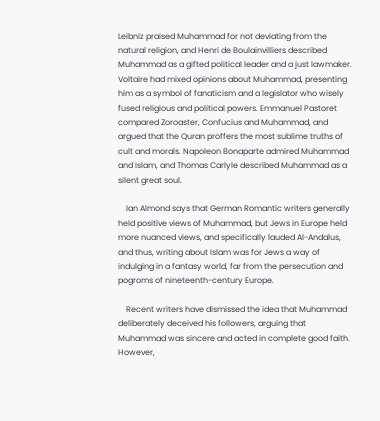Leibniz praised Muhammad for not deviating from the natural religion, and Henri de Boulainvilliers described Muhammad as a gifted political leader and a just lawmaker. Voltaire had mixed opinions about Muhammad, presenting him as a symbol of fanaticism and a legislator who wisely fused religious and political powers. Emmanuel Pastoret compared Zoroaster, Confucius and Muhammad, and argued that the Quran proffers the most sublime truths of cult and morals. Napoleon Bonaparte admired Muhammad and Islam, and Thomas Carlyle described Muhammad as a silent great soul.

    Ian Almond says that German Romantic writers generally held positive views of Muhammad, but Jews in Europe held more nuanced views, and specifically lauded Al-Andalus, and thus, writing about Islam was for Jews a way of indulging in a fantasy world, far from the persecution and pogroms of nineteenth-century Europe.

    Recent writers have dismissed the idea that Muhammad deliberately deceived his followers, arguing that Muhammad was sincere and acted in complete good faith. However,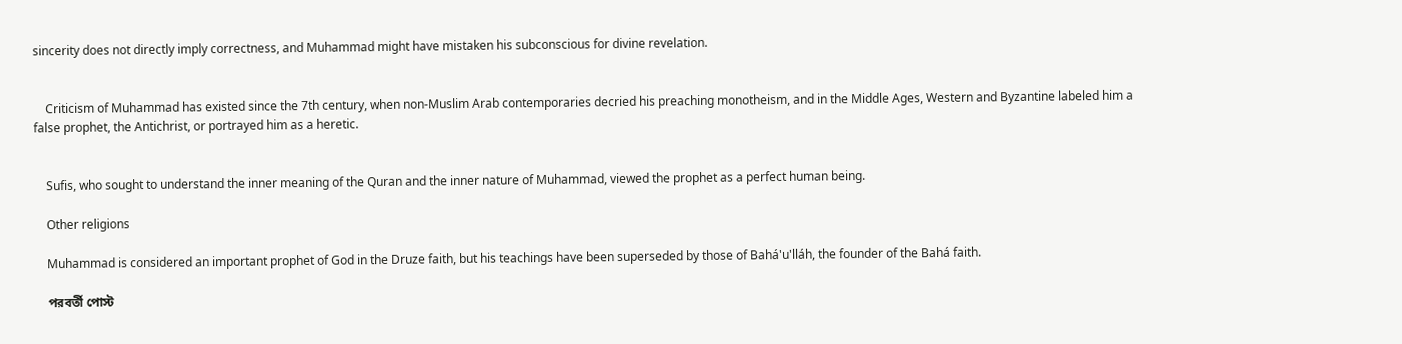sincerity does not directly imply correctness, and Muhammad might have mistaken his subconscious for divine revelation.


    Criticism of Muhammad has existed since the 7th century, when non-Muslim Arab contemporaries decried his preaching monotheism, and in the Middle Ages, Western and Byzantine labeled him a false prophet, the Antichrist, or portrayed him as a heretic.


    Sufis, who sought to understand the inner meaning of the Quran and the inner nature of Muhammad, viewed the prophet as a perfect human being.

    Other religions

    Muhammad is considered an important prophet of God in the Druze faith, but his teachings have been superseded by those of Bahá'u'lláh, the founder of the Bahá faith.

    পরবর্তী পোস্ট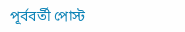পূর্ববর্তী পোস্ট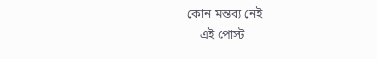কোন মন্তব্য নেই
    এই পোস্ট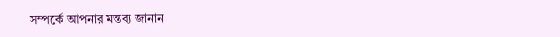সম্পর্কে আপনার মন্তব্য জানান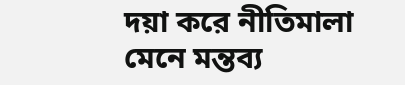দয়া করে নীতিমালা মেনে মন্তব্য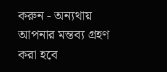করুন - অন্যথায় আপনার মন্তব্য গ্রহণ করা হবে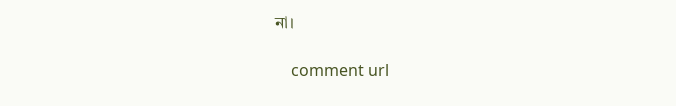না।

    comment url